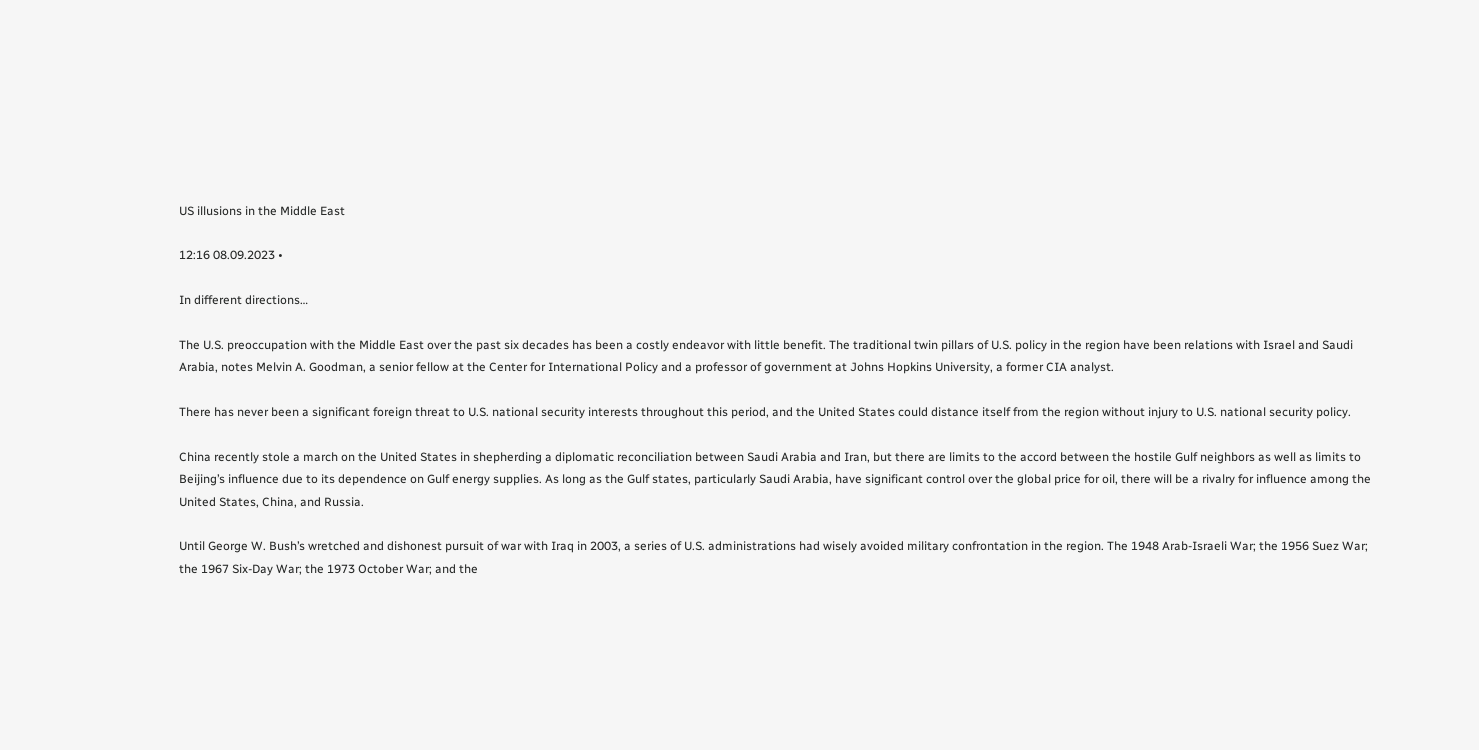US illusions in the Middle East

12:16 08.09.2023 •

In different directions…

The U.S. preoccupation with the Middle East over the past six decades has been a costly endeavor with little benefit. The traditional twin pillars of U.S. policy in the region have been relations with Israel and Saudi Arabia, notes Melvin A. Goodman, a senior fellow at the Center for International Policy and a professor of government at Johns Hopkins University, a former CIA analyst.

There has never been a significant foreign threat to U.S. national security interests throughout this period, and the United States could distance itself from the region without injury to U.S. national security policy.

China recently stole a march on the United States in shepherding a diplomatic reconciliation between Saudi Arabia and Iran, but there are limits to the accord between the hostile Gulf neighbors as well as limits to Beijing’s influence due to its dependence on Gulf energy supplies. As long as the Gulf states, particularly Saudi Arabia, have significant control over the global price for oil, there will be a rivalry for influence among the United States, China, and Russia.

Until George W. Bush’s wretched and dishonest pursuit of war with Iraq in 2003, a series of U.S. administrations had wisely avoided military confrontation in the region. The 1948 Arab-Israeli War; the 1956 Suez War; the 1967 Six-Day War; the 1973 October War; and the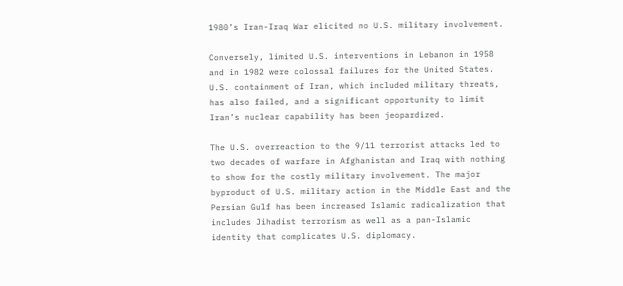1980’s Iran-Iraq War elicited no U.S. military involvement.

Conversely, limited U.S. interventions in Lebanon in 1958 and in 1982 were colossal failures for the United States. U.S. containment of Iran, which included military threats, has also failed, and a significant opportunity to limit Iran’s nuclear capability has been jeopardized.

The U.S. overreaction to the 9/11 terrorist attacks led to two decades of warfare in Afghanistan and Iraq with nothing to show for the costly military involvement. The major byproduct of U.S. military action in the Middle East and the Persian Gulf has been increased Islamic radicalization that includes Jihadist terrorism as well as a pan-Islamic identity that complicates U.S. diplomacy.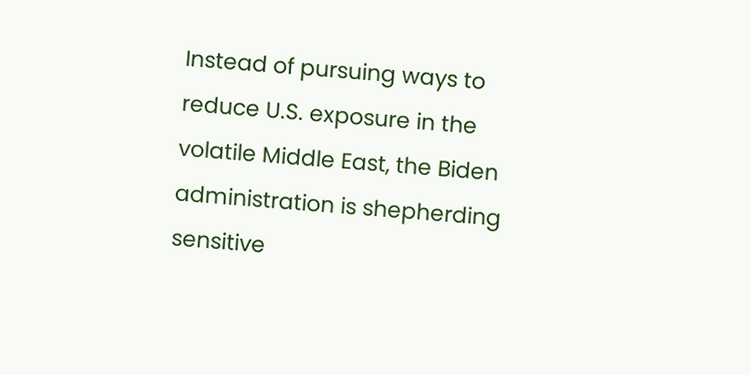Instead of pursuing ways to reduce U.S. exposure in the volatile Middle East, the Biden administration is shepherding sensitive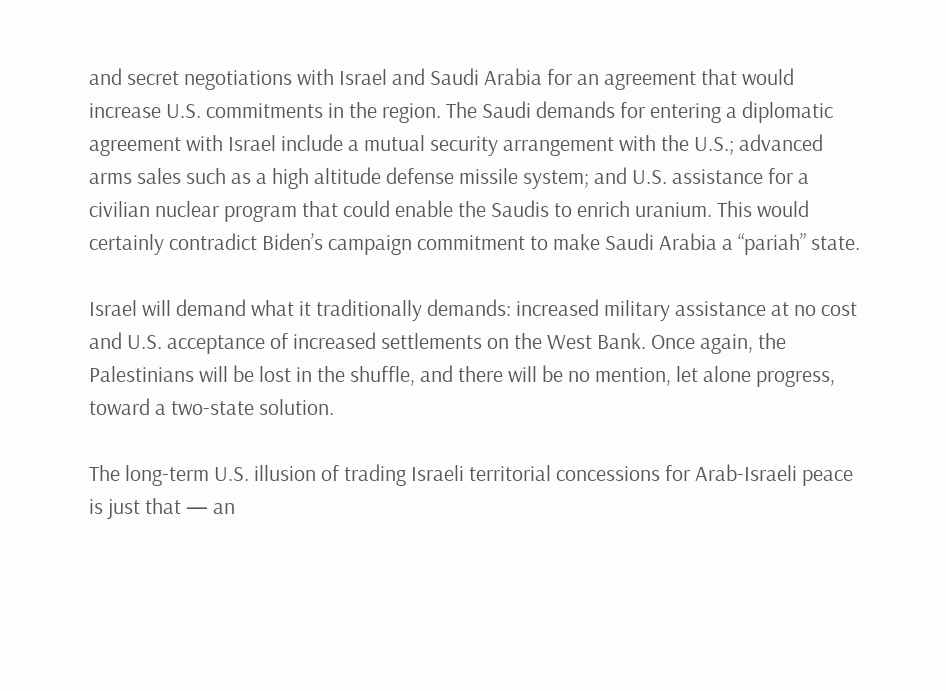and secret negotiations with Israel and Saudi Arabia for an agreement that would increase U.S. commitments in the region. The Saudi demands for entering a diplomatic agreement with Israel include a mutual security arrangement with the U.S.; advanced arms sales such as a high altitude defense missile system; and U.S. assistance for a civilian nuclear program that could enable the Saudis to enrich uranium. This would certainly contradict Biden’s campaign commitment to make Saudi Arabia a “pariah” state.

Israel will demand what it traditionally demands: increased military assistance at no cost and U.S. acceptance of increased settlements on the West Bank. Once again, the Palestinians will be lost in the shuffle, and there will be no mention, let alone progress, toward a two-state solution.

The long-term U.S. illusion of trading Israeli territorial concessions for Arab-Israeli peace is just that — an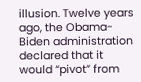illusion. Twelve years ago, the Obama-Biden administration declared that it would “pivot” from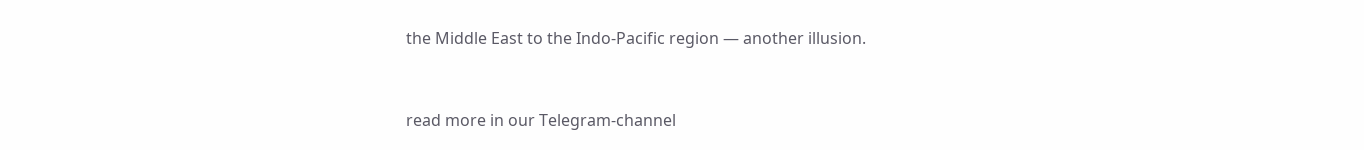the Middle East to the Indo-Pacific region — another illusion.


read more in our Telegram-channel